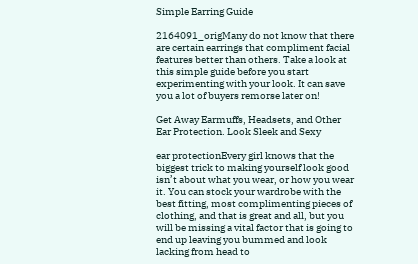Simple Earring Guide

2164091_origMany do not know that there are certain earrings that compliment facial features better than others. Take a look at this simple guide before you start experimenting with your look. It can save you a lot of buyers remorse later on!

Get Away Earmuffs, Headsets, and Other Ear Protection. Look Sleek and Sexy

ear protectionEvery girl knows that the biggest trick to making yourself look good isn’t about what you wear, or how you wear it. You can stock your wardrobe with the best fitting, most complimenting pieces of clothing, and that is great and all, but you will be missing a vital factor that is going to end up leaving you bummed and look lacking from head to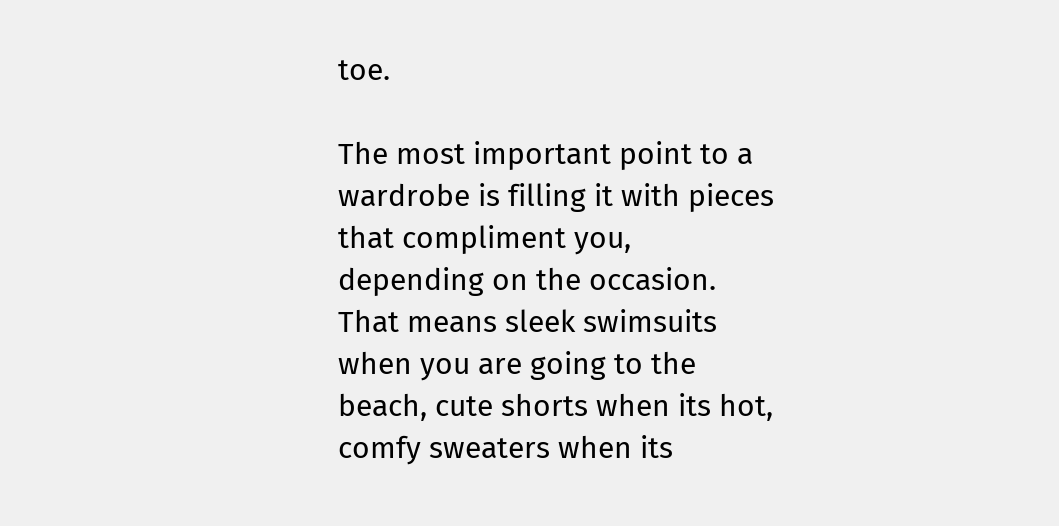toe.

The most important point to a wardrobe is filling it with pieces that compliment you, depending on the occasion. That means sleek swimsuits when you are going to the beach, cute shorts when its hot, comfy sweaters when its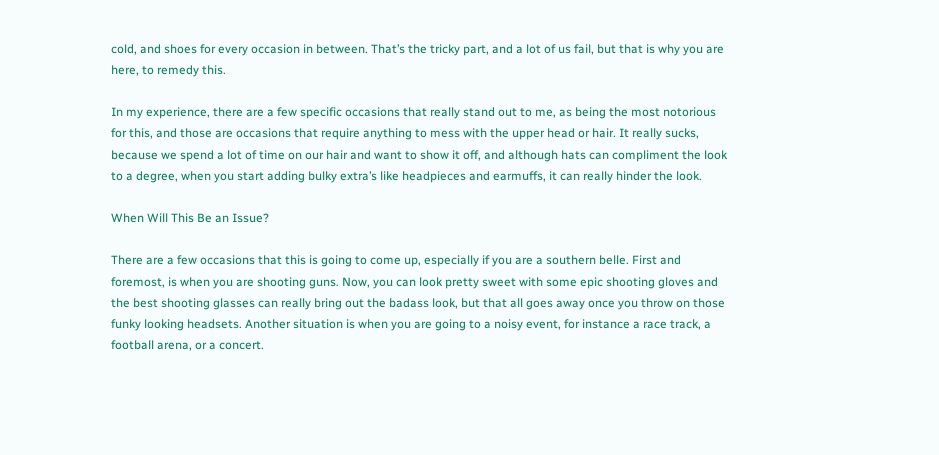cold, and shoes for every occasion in between. That’s the tricky part, and a lot of us fail, but that is why you are here, to remedy this.

In my experience, there are a few specific occasions that really stand out to me, as being the most notorious for this, and those are occasions that require anything to mess with the upper head or hair. It really sucks, because we spend a lot of time on our hair and want to show it off, and although hats can compliment the look to a degree, when you start adding bulky extra’s like headpieces and earmuffs, it can really hinder the look.

When Will This Be an Issue?

There are a few occasions that this is going to come up, especially if you are a southern belle. First and foremost, is when you are shooting guns. Now, you can look pretty sweet with some epic shooting gloves and the best shooting glasses can really bring out the badass look, but that all goes away once you throw on those funky looking headsets. Another situation is when you are going to a noisy event, for instance a race track, a football arena, or a concert.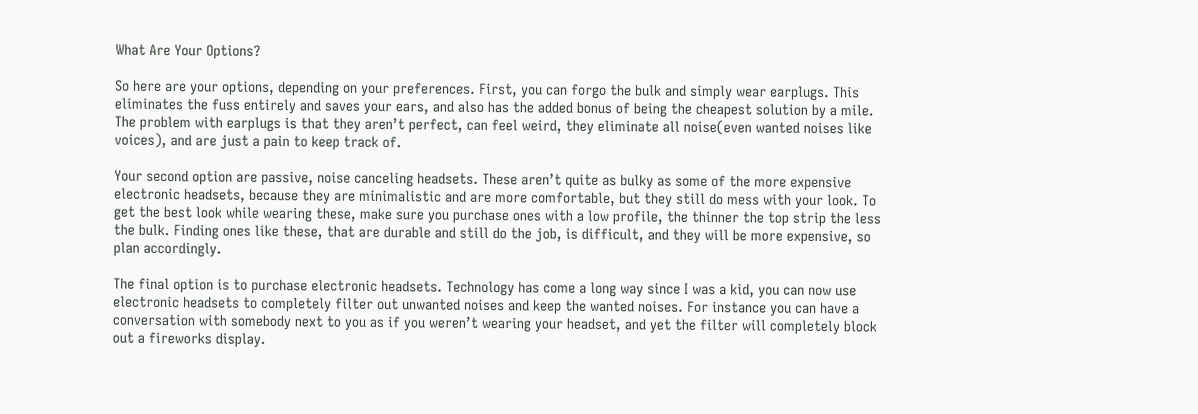What Are Your Options?

So here are your options, depending on your preferences. First, you can forgo the bulk and simply wear earplugs. This eliminates the fuss entirely and saves your ears, and also has the added bonus of being the cheapest solution by a mile. The problem with earplugs is that they aren’t perfect, can feel weird, they eliminate all noise(even wanted noises like voices), and are just a pain to keep track of.

Your second option are passive, noise canceling headsets. These aren’t quite as bulky as some of the more expensive electronic headsets, because they are minimalistic and are more comfortable, but they still do mess with your look. To get the best look while wearing these, make sure you purchase ones with a low profile, the thinner the top strip the less the bulk. Finding ones like these, that are durable and still do the job, is difficult, and they will be more expensive, so plan accordingly.

The final option is to purchase electronic headsets. Technology has come a long way since I was a kid, you can now use electronic headsets to completely filter out unwanted noises and keep the wanted noises. For instance you can have a conversation with somebody next to you as if you weren’t wearing your headset, and yet the filter will completely block out a fireworks display.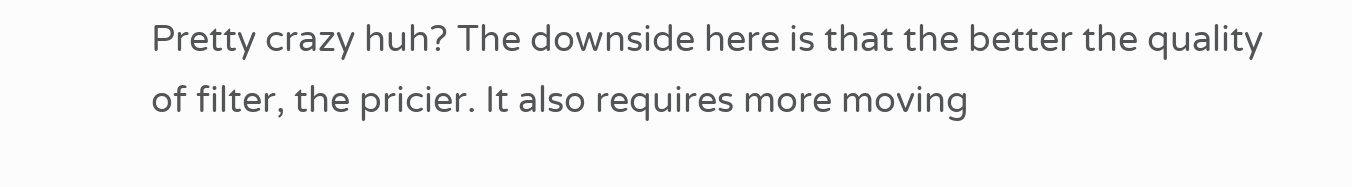Pretty crazy huh? The downside here is that the better the quality of filter, the pricier. It also requires more moving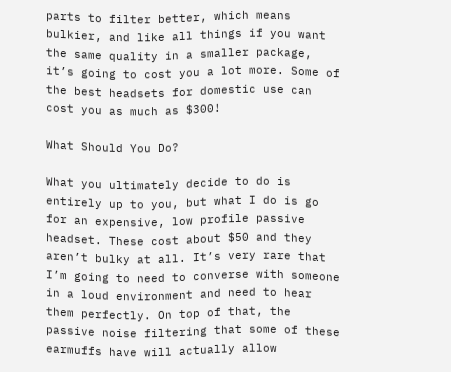parts to filter better, which means bulkier, and like all things if you want the same quality in a smaller package, it’s going to cost you a lot more. Some of the best headsets for domestic use can cost you as much as $300!

What Should You Do?

What you ultimately decide to do is entirely up to you, but what I do is go for an expensive, low profile passive headset. These cost about $50 and they aren’t bulky at all. It’s very rare that I’m going to need to converse with someone in a loud environment and need to hear them perfectly. On top of that, the passive noise filtering that some of these earmuffs have will actually allow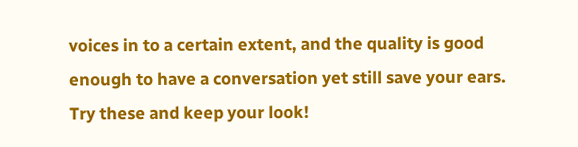voices in to a certain extent, and the quality is good enough to have a conversation yet still save your ears. Try these and keep your look!